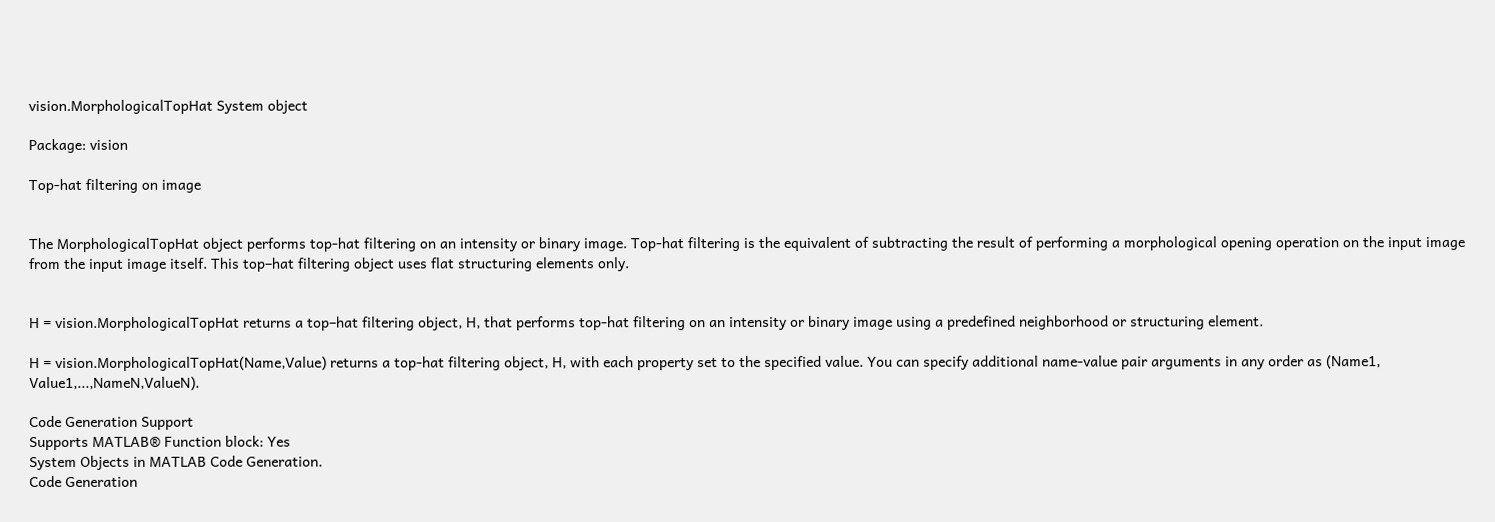vision.MorphologicalTopHat System object

Package: vision

Top-hat filtering on image


The MorphologicalTopHat object performs top-hat filtering on an intensity or binary image. Top-hat filtering is the equivalent of subtracting the result of performing a morphological opening operation on the input image from the input image itself. This top–hat filtering object uses flat structuring elements only.


H = vision.MorphologicalTopHat returns a top–hat filtering object, H, that performs top-hat filtering on an intensity or binary image using a predefined neighborhood or structuring element.

H = vision.MorphologicalTopHat(Name,Value) returns a top-hat filtering object, H, with each property set to the specified value. You can specify additional name-value pair arguments in any order as (Name1, Value1,...,NameN,ValueN).

Code Generation Support
Supports MATLAB® Function block: Yes
System Objects in MATLAB Code Generation.
Code Generation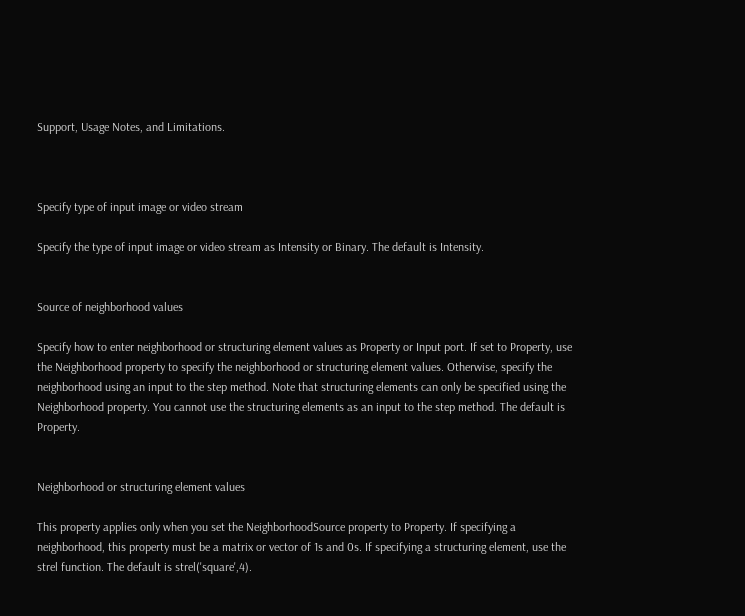Support, Usage Notes, and Limitations.



Specify type of input image or video stream

Specify the type of input image or video stream as Intensity or Binary. The default is Intensity.


Source of neighborhood values

Specify how to enter neighborhood or structuring element values as Property or Input port. If set to Property, use the Neighborhood property to specify the neighborhood or structuring element values. Otherwise, specify the neighborhood using an input to the step method. Note that structuring elements can only be specified using the Neighborhood property. You cannot use the structuring elements as an input to the step method. The default is Property.


Neighborhood or structuring element values

This property applies only when you set the NeighborhoodSource property to Property. If specifying a neighborhood, this property must be a matrix or vector of 1s and 0s. If specifying a structuring element, use the strel function. The default is strel('square',4).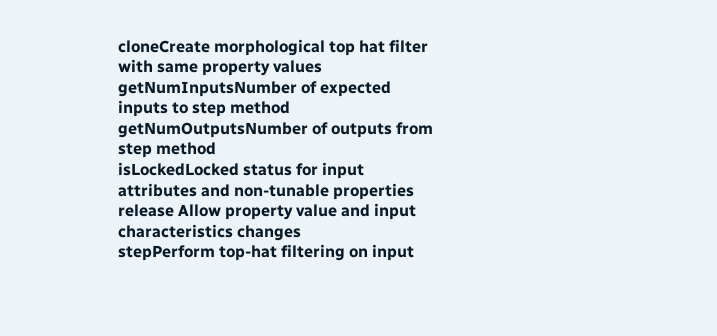cloneCreate morphological top hat filter with same property values
getNumInputsNumber of expected inputs to step method
getNumOutputsNumber of outputs from step method
isLockedLocked status for input attributes and non-tunable properties
release Allow property value and input characteristics changes
stepPerform top-hat filtering on input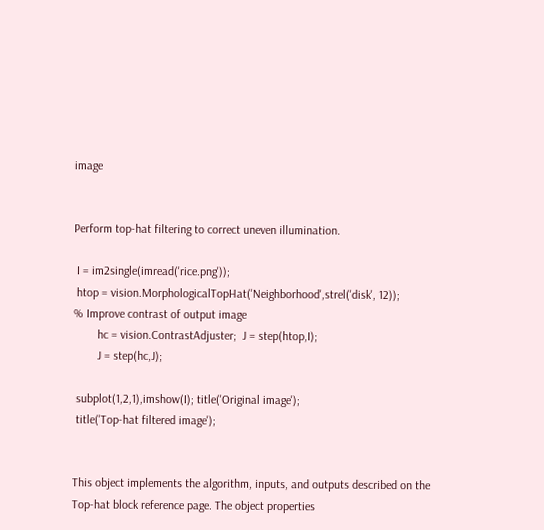image


Perform top-hat filtering to correct uneven illumination.

 I = im2single(imread('rice.png'));
 htop = vision.MorphologicalTopHat('Neighborhood',strel('disk', 12));
% Improve contrast of output image
        hc = vision.ContrastAdjuster;  J = step(htop,I);
        J = step(hc,J);

 subplot(1,2,1),imshow(I); title('Original image');
 title('Top-hat filtered image');


This object implements the algorithm, inputs, and outputs described on the Top-hat block reference page. The object properties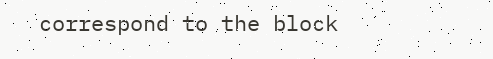correspond to the block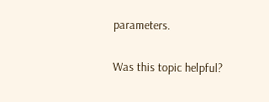parameters.

Was this topic helpful?